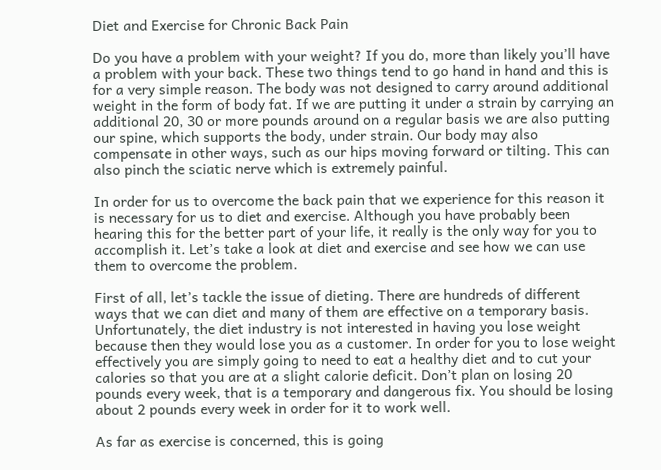Diet and Exercise for Chronic Back Pain

Do you have a problem with your weight? If you do, more than likely you’ll have a problem with your back. These two things tend to go hand in hand and this is for a very simple reason. The body was not designed to carry around additional weight in the form of body fat. If we are putting it under a strain by carrying an additional 20, 30 or more pounds around on a regular basis we are also putting our spine, which supports the body, under strain. Our body may also compensate in other ways, such as our hips moving forward or tilting. This can also pinch the sciatic nerve which is extremely painful.

In order for us to overcome the back pain that we experience for this reason it is necessary for us to diet and exercise. Although you have probably been hearing this for the better part of your life, it really is the only way for you to accomplish it. Let’s take a look at diet and exercise and see how we can use them to overcome the problem.

First of all, let’s tackle the issue of dieting. There are hundreds of different ways that we can diet and many of them are effective on a temporary basis. Unfortunately, the diet industry is not interested in having you lose weight because then they would lose you as a customer. In order for you to lose weight effectively you are simply going to need to eat a healthy diet and to cut your calories so that you are at a slight calorie deficit. Don’t plan on losing 20 pounds every week, that is a temporary and dangerous fix. You should be losing about 2 pounds every week in order for it to work well.

As far as exercise is concerned, this is going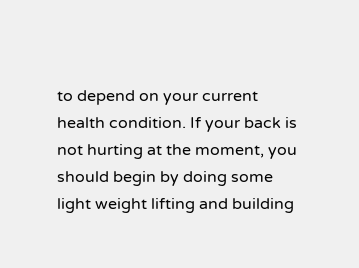to depend on your current health condition. If your back is not hurting at the moment, you should begin by doing some light weight lifting and building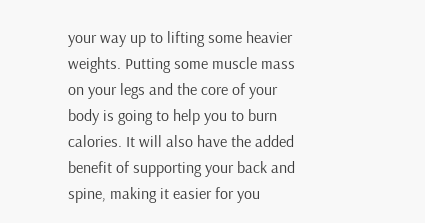your way up to lifting some heavier weights. Putting some muscle mass on your legs and the core of your body is going to help you to burn calories. It will also have the added benefit of supporting your back and spine, making it easier for you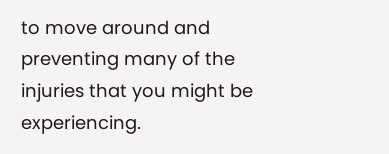to move around and preventing many of the injuries that you might be experiencing.